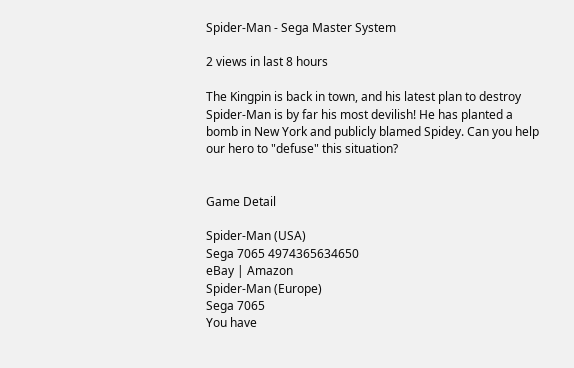Spider-Man - Sega Master System

2 views in last 8 hours

The Kingpin is back in town, and his latest plan to destroy Spider-Man is by far his most devilish! He has planted a bomb in New York and publicly blamed Spidey. Can you help our hero to "defuse" this situation?


Game Detail

Spider-Man (USA)
Sega 7065 4974365634650
eBay | Amazon
Spider-Man (Europe)
Sega 7065
You have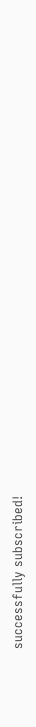successfully subscribed!